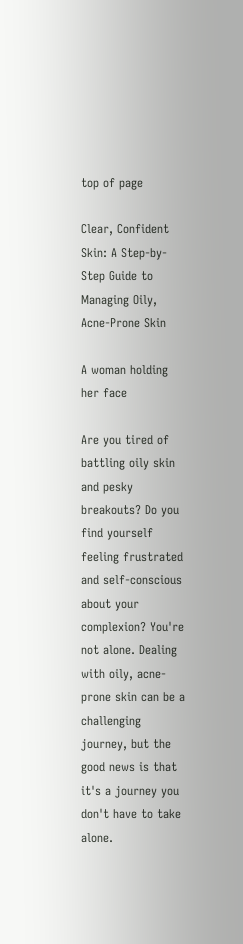top of page

Clear, Confident Skin: A Step-by-Step Guide to Managing Oily, Acne-Prone Skin

A woman holding her face

Are you tired of battling oily skin and pesky breakouts? Do you find yourself feeling frustrated and self-conscious about your complexion? You're not alone. Dealing with oily, acne-prone skin can be a challenging journey, but the good news is that it's a journey you don't have to take alone.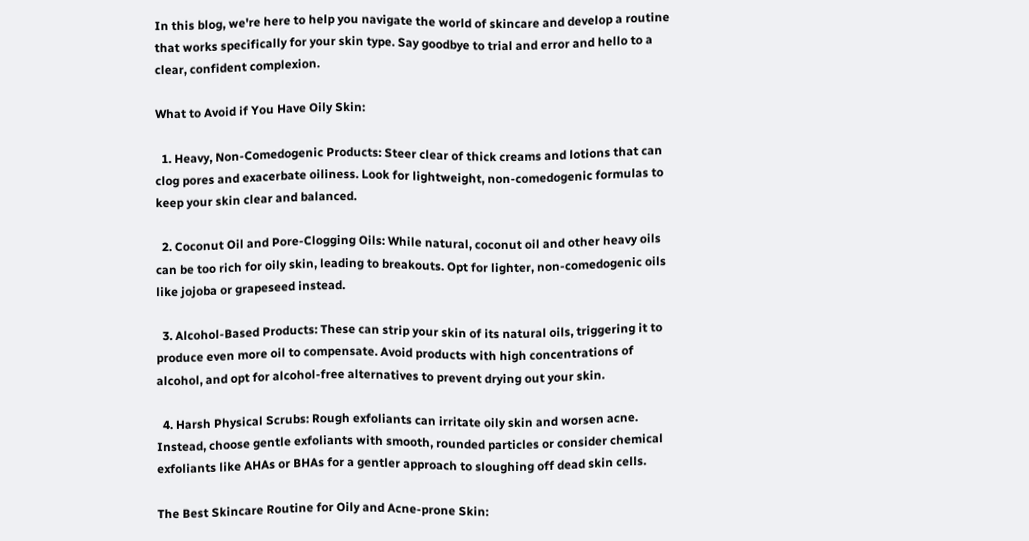In this blog, we're here to help you navigate the world of skincare and develop a routine that works specifically for your skin type. Say goodbye to trial and error and hello to a clear, confident complexion.

What to Avoid if You Have Oily Skin:

  1. Heavy, Non-Comedogenic Products: Steer clear of thick creams and lotions that can clog pores and exacerbate oiliness. Look for lightweight, non-comedogenic formulas to keep your skin clear and balanced.

  2. Coconut Oil and Pore-Clogging Oils: While natural, coconut oil and other heavy oils can be too rich for oily skin, leading to breakouts. Opt for lighter, non-comedogenic oils like jojoba or grapeseed instead.

  3. Alcohol-Based Products: These can strip your skin of its natural oils, triggering it to produce even more oil to compensate. Avoid products with high concentrations of alcohol, and opt for alcohol-free alternatives to prevent drying out your skin.

  4. Harsh Physical Scrubs: Rough exfoliants can irritate oily skin and worsen acne. Instead, choose gentle exfoliants with smooth, rounded particles or consider chemical exfoliants like AHAs or BHAs for a gentler approach to sloughing off dead skin cells.

The Best Skincare Routine for Oily and Acne-prone Skin: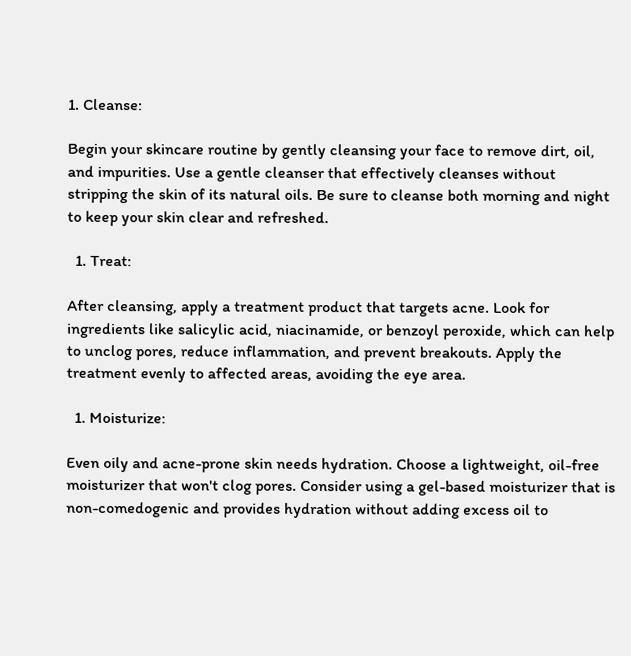1. Cleanse:

Begin your skincare routine by gently cleansing your face to remove dirt, oil, and impurities. Use a gentle cleanser that effectively cleanses without stripping the skin of its natural oils. Be sure to cleanse both morning and night to keep your skin clear and refreshed.

  1. Treat:

After cleansing, apply a treatment product that targets acne. Look for ingredients like salicylic acid, niacinamide, or benzoyl peroxide, which can help to unclog pores, reduce inflammation, and prevent breakouts. Apply the treatment evenly to affected areas, avoiding the eye area.

  1. Moisturize:

Even oily and acne-prone skin needs hydration. Choose a lightweight, oil-free moisturizer that won't clog pores. Consider using a gel-based moisturizer that is non-comedogenic and provides hydration without adding excess oil to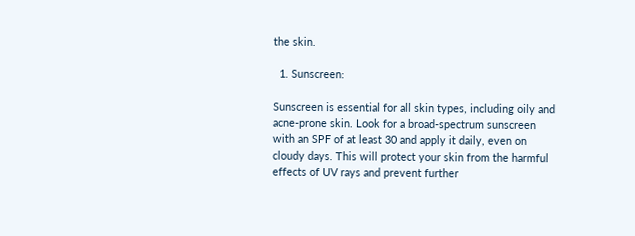the skin.

  1. Sunscreen:

Sunscreen is essential for all skin types, including oily and acne-prone skin. Look for a broad-spectrum sunscreen with an SPF of at least 30 and apply it daily, even on cloudy days. This will protect your skin from the harmful effects of UV rays and prevent further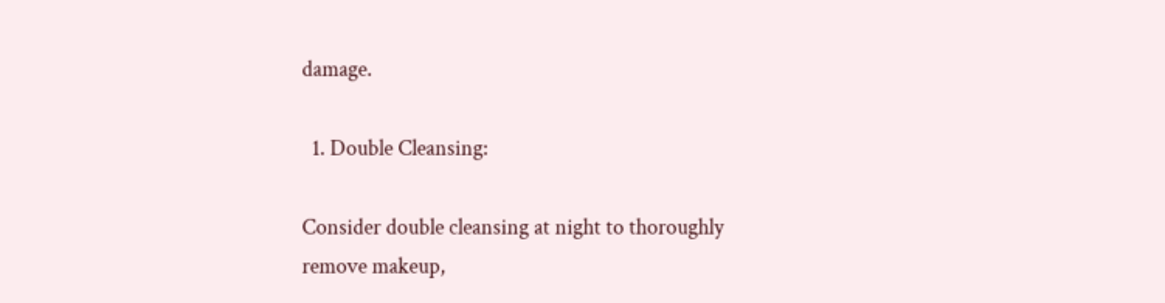damage.

  1. Double Cleansing:

Consider double cleansing at night to thoroughly remove makeup,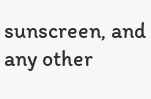sunscreen, and any other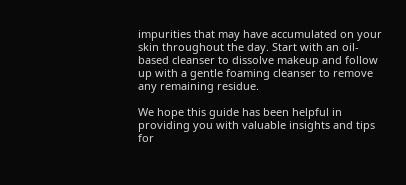impurities that may have accumulated on your skin throughout the day. Start with an oil-based cleanser to dissolve makeup and follow up with a gentle foaming cleanser to remove any remaining residue.

We hope this guide has been helpful in providing you with valuable insights and tips for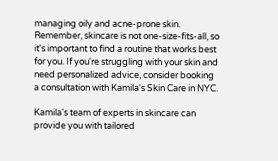managing oily and acne-prone skin. Remember, skincare is not one-size-fits-all, so it's important to find a routine that works best for you. If you're struggling with your skin and need personalized advice, consider booking a consultation with Kamila's Skin Care in NYC.

Kamila's team of experts in skincare can provide you with tailored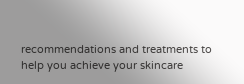recommendations and treatments to help you achieve your skincare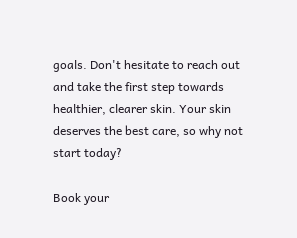goals. Don't hesitate to reach out and take the first step towards healthier, clearer skin. Your skin deserves the best care, so why not start today?

Book your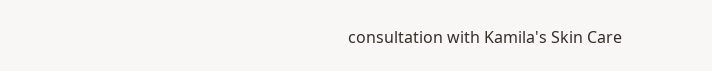consultation with Kamila's Skin Care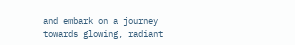and embark on a journey towards glowing, radiant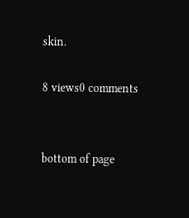skin.

8 views0 comments


bottom of page